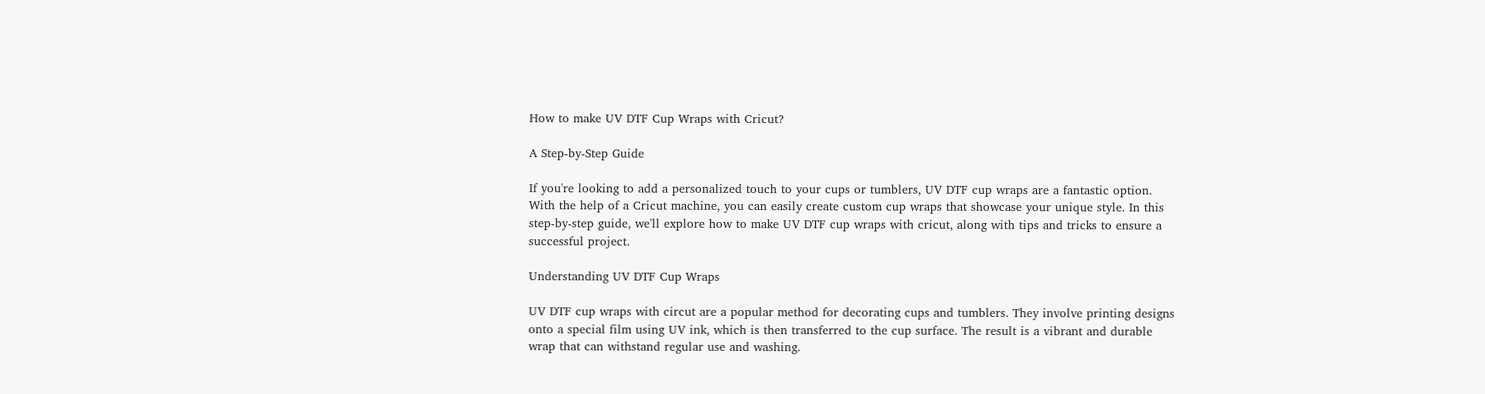How to make UV DTF Cup Wraps with Cricut?

A Step-by-Step Guide

If you're looking to add a personalized touch to your cups or tumblers, UV DTF cup wraps are a fantastic option. With the help of a Cricut machine, you can easily create custom cup wraps that showcase your unique style. In this step-by-step guide, we'll explore how to make UV DTF cup wraps with cricut, along with tips and tricks to ensure a successful project.

Understanding UV DTF Cup Wraps

UV DTF cup wraps with circut are a popular method for decorating cups and tumblers. They involve printing designs onto a special film using UV ink, which is then transferred to the cup surface. The result is a vibrant and durable wrap that can withstand regular use and washing.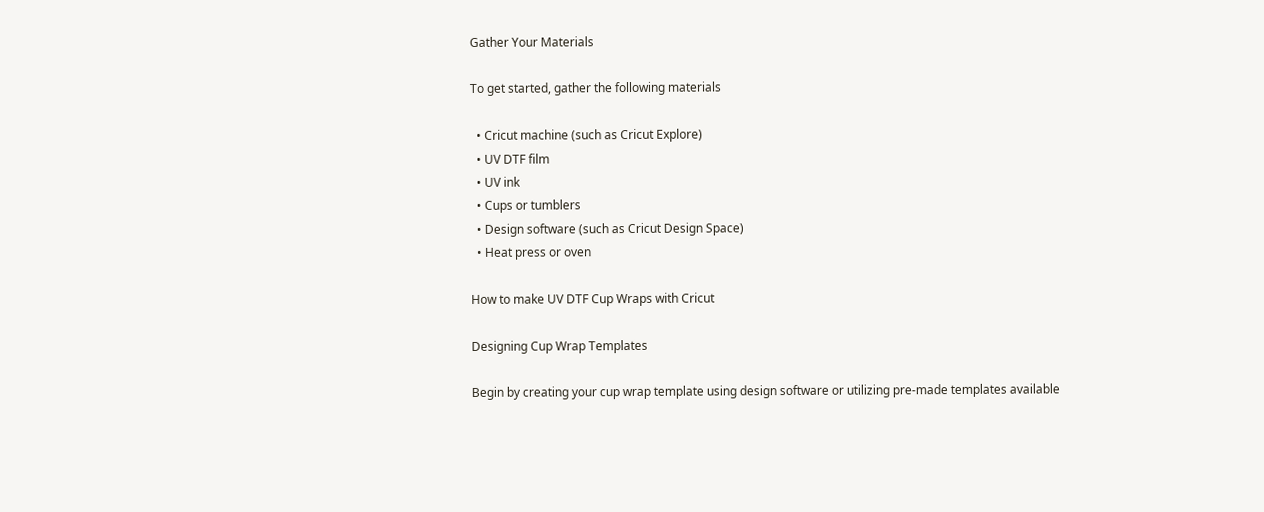Gather Your Materials

To get started, gather the following materials

  • Cricut machine (such as Cricut Explore)
  • UV DTF film
  • UV ink
  • Cups or tumblers
  • Design software (such as Cricut Design Space)
  • Heat press or oven

How to make UV DTF Cup Wraps with Cricut

Designing Cup Wrap Templates

Begin by creating your cup wrap template using design software or utilizing pre-made templates available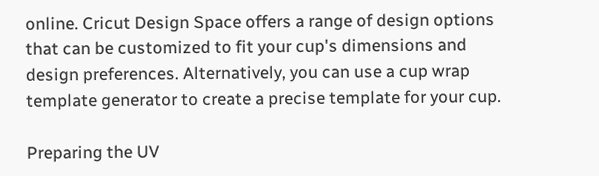online. Cricut Design Space offers a range of design options that can be customized to fit your cup's dimensions and design preferences. Alternatively, you can use a cup wrap template generator to create a precise template for your cup.

Preparing the UV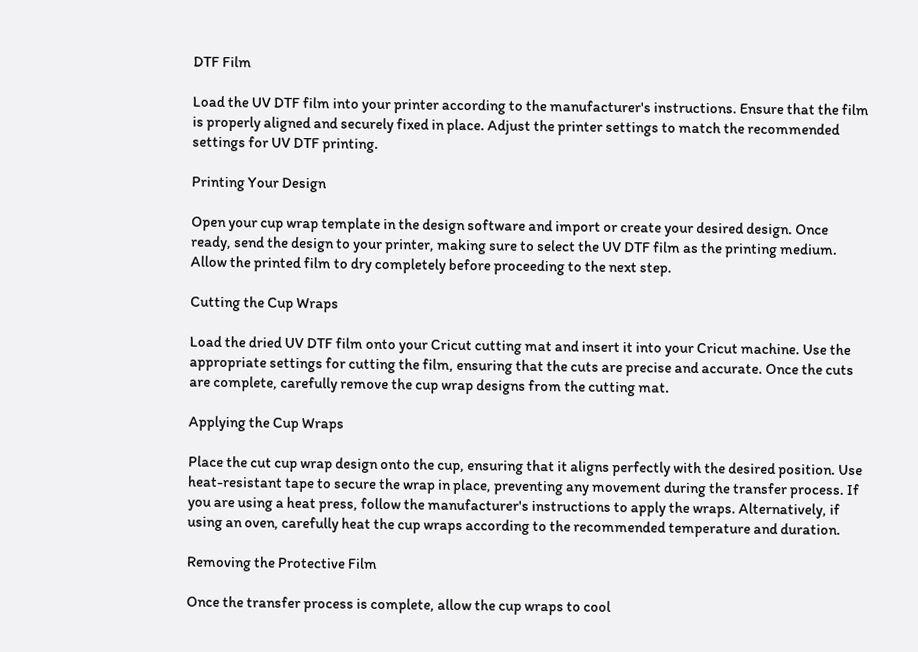DTF Film

Load the UV DTF film into your printer according to the manufacturer's instructions. Ensure that the film is properly aligned and securely fixed in place. Adjust the printer settings to match the recommended settings for UV DTF printing.

Printing Your Design

Open your cup wrap template in the design software and import or create your desired design. Once ready, send the design to your printer, making sure to select the UV DTF film as the printing medium. Allow the printed film to dry completely before proceeding to the next step.

Cutting the Cup Wraps

Load the dried UV DTF film onto your Cricut cutting mat and insert it into your Cricut machine. Use the appropriate settings for cutting the film, ensuring that the cuts are precise and accurate. Once the cuts are complete, carefully remove the cup wrap designs from the cutting mat.

Applying the Cup Wraps

Place the cut cup wrap design onto the cup, ensuring that it aligns perfectly with the desired position. Use heat-resistant tape to secure the wrap in place, preventing any movement during the transfer process. If you are using a heat press, follow the manufacturer's instructions to apply the wraps. Alternatively, if using an oven, carefully heat the cup wraps according to the recommended temperature and duration.

Removing the Protective Film

Once the transfer process is complete, allow the cup wraps to cool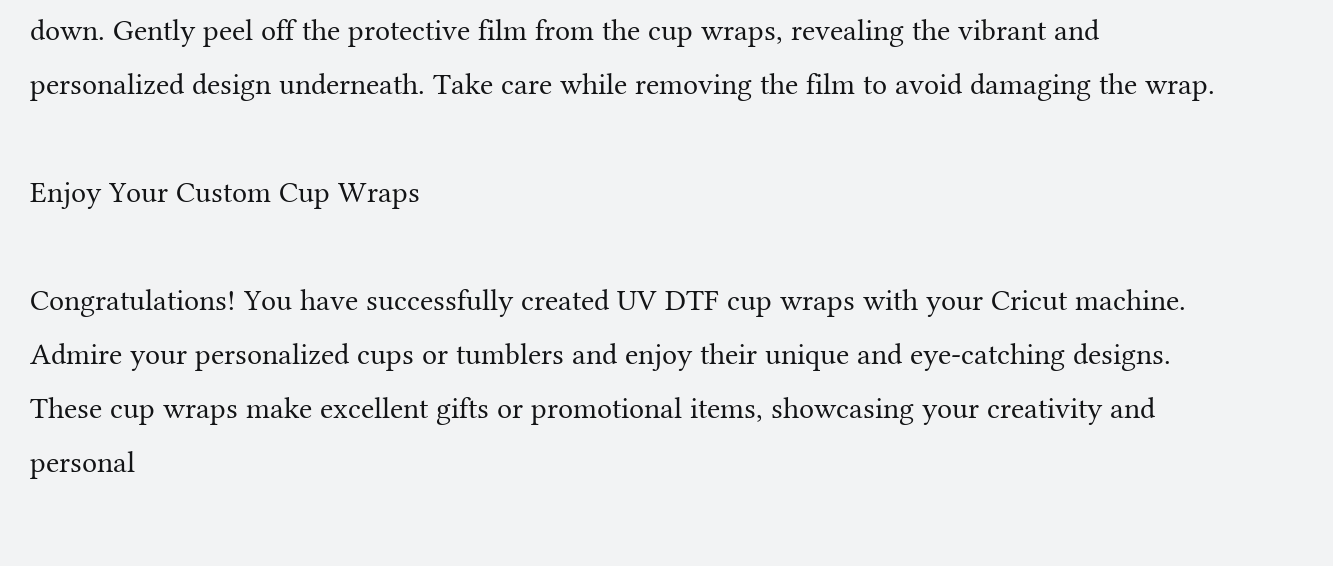down. Gently peel off the protective film from the cup wraps, revealing the vibrant and personalized design underneath. Take care while removing the film to avoid damaging the wrap.

Enjoy Your Custom Cup Wraps

Congratulations! You have successfully created UV DTF cup wraps with your Cricut machine. Admire your personalized cups or tumblers and enjoy their unique and eye-catching designs. These cup wraps make excellent gifts or promotional items, showcasing your creativity and personal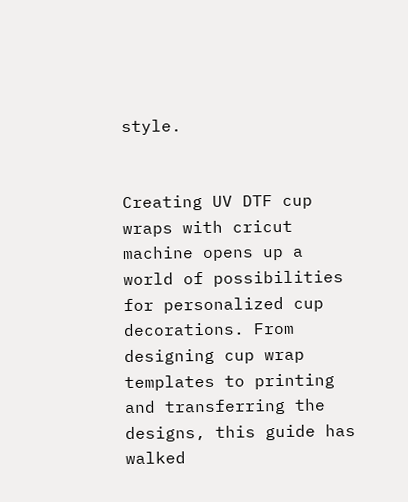style.


Creating UV DTF cup wraps with cricut machine opens up a world of possibilities for personalized cup decorations. From designing cup wrap templates to printing and transferring the designs, this guide has walked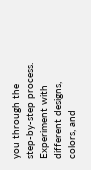you through the step-by-step process. Experiment with different designs, colors, and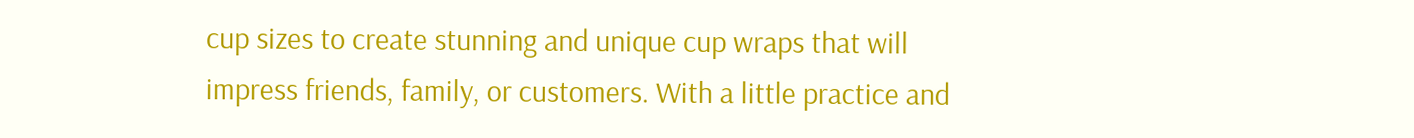cup sizes to create stunning and unique cup wraps that will impress friends, family, or customers. With a little practice and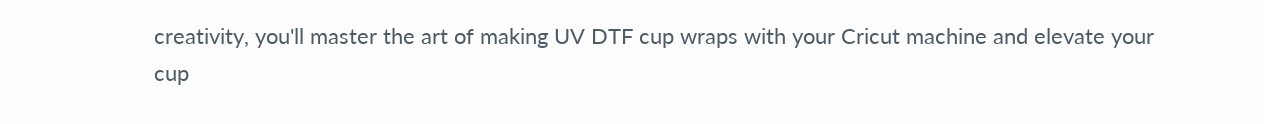creativity, you'll master the art of making UV DTF cup wraps with your Cricut machine and elevate your cup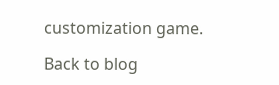customization game.

Back to blog